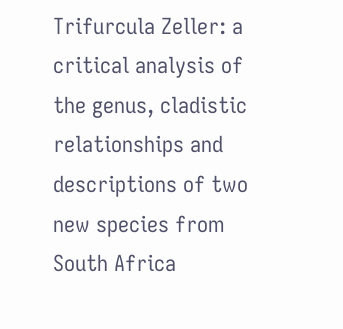Trifurcula Zeller: a critical analysis of the genus, cladistic relationships and descriptions of two new species from South Africa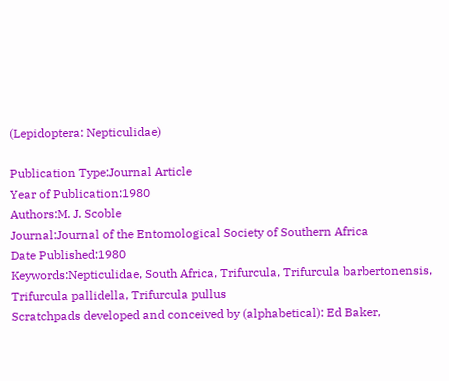(Lepidoptera: Nepticulidae)

Publication Type:Journal Article
Year of Publication:1980
Authors:M. J. Scoble
Journal:Journal of the Entomological Society of Southern Africa
Date Published:1980
Keywords:Nepticulidae, South Africa, Trifurcula, Trifurcula barbertonensis, Trifurcula pallidella, Trifurcula pullus
Scratchpads developed and conceived by (alphabetical): Ed Baker,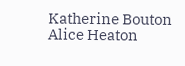Katherine Bouton Alice Heaton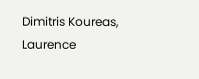Dimitris Koureas, Laurence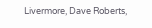Livermore, Dave Roberts,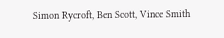Simon Rycroft, Ben Scott, Vince Smith